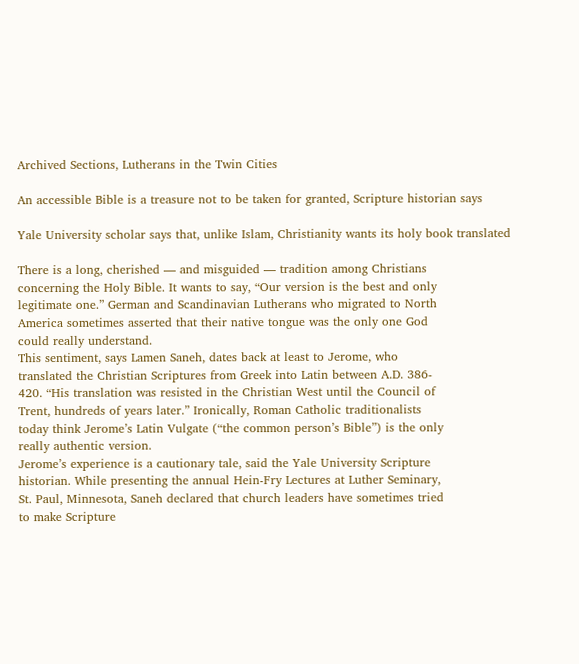Archived Sections, Lutherans in the Twin Cities

An accessible Bible is a treasure not to be taken for granted, Scripture historian says

Yale University scholar says that, unlike Islam, Christianity wants its holy book translated

There is a long, cherished — and misguided — tradition among Christians
concerning the Holy Bible. It wants to say, “Our version is the best and only
legitimate one.” German and Scandinavian Lutherans who migrated to North
America sometimes asserted that their native tongue was the only one God
could really understand.
This sentiment, says Lamen Saneh, dates back at least to Jerome, who
translated the Christian Scriptures from Greek into Latin between A.D. 386-
420. “His translation was resisted in the Christian West until the Council of
Trent, hundreds of years later.” Ironically, Roman Catholic traditionalists
today think Jerome’s Latin Vulgate (“the common person’s Bible”) is the only
really authentic version.
Jerome’s experience is a cautionary tale, said the Yale University Scripture
historian. While presenting the annual Hein-Fry Lectures at Luther Seminary,
St. Paul, Minnesota, Saneh declared that church leaders have sometimes tried
to make Scripture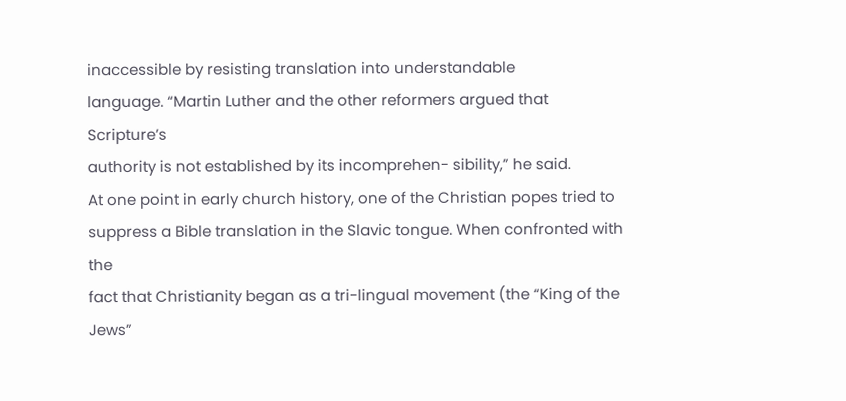inaccessible by resisting translation into understandable
language. “Martin Luther and the other reformers argued that Scripture’s
authority is not established by its incomprehen- sibility,” he said.
At one point in early church history, one of the Christian popes tried to
suppress a Bible translation in the Slavic tongue. When confronted with the
fact that Christianity began as a tri-lingual movement (the “King of the Jews”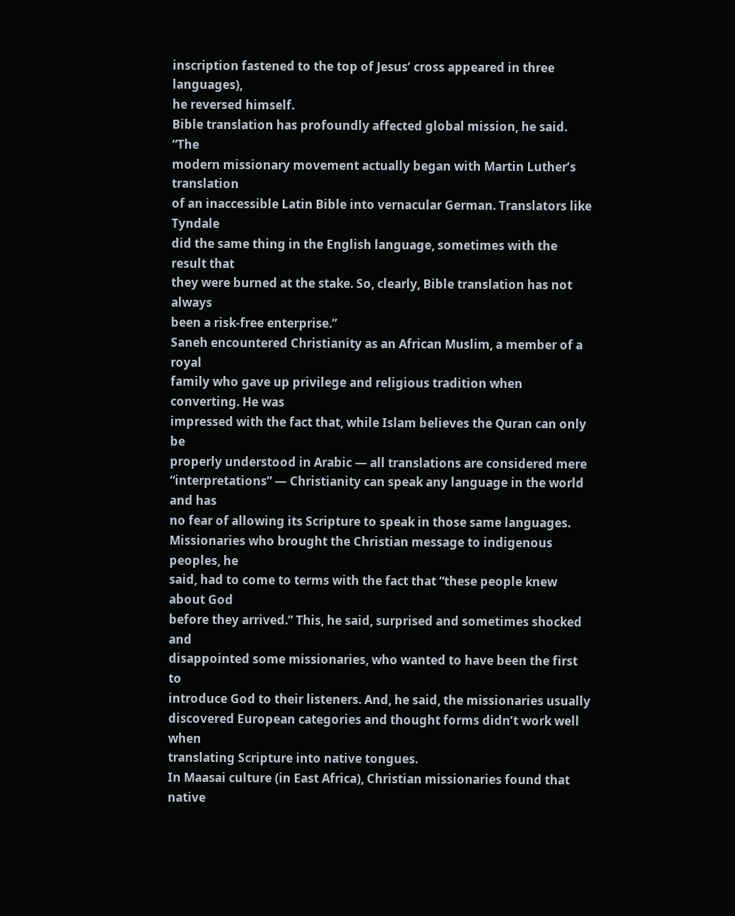inscription fastened to the top of Jesus’ cross appeared in three languages),
he reversed himself.
Bible translation has profoundly affected global mission, he said. “The
modern missionary movement actually began with Martin Luther’s translation
of an inaccessible Latin Bible into vernacular German. Translators like Tyndale
did the same thing in the English language, sometimes with the result that
they were burned at the stake. So, clearly, Bible translation has not always
been a risk-free enterprise.”
Saneh encountered Christianity as an African Muslim, a member of a royal
family who gave up privilege and religious tradition when converting. He was
impressed with the fact that, while Islam believes the Quran can only be
properly understood in Arabic — all translations are considered mere
“interpretations” — Christianity can speak any language in the world and has
no fear of allowing its Scripture to speak in those same languages.
Missionaries who brought the Christian message to indigenous peoples, he
said, had to come to terms with the fact that “these people knew about God
before they arrived.” This, he said, surprised and sometimes shocked and
disappointed some missionaries, who wanted to have been the first to
introduce God to their listeners. And, he said, the missionaries usually
discovered European categories and thought forms didn’t work well when
translating Scripture into native tongues.
In Maasai culture (in East Africa), Christian missionaries found that native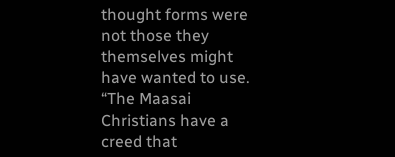thought forms were not those they themselves might have wanted to use.
“The Maasai Christians have a creed that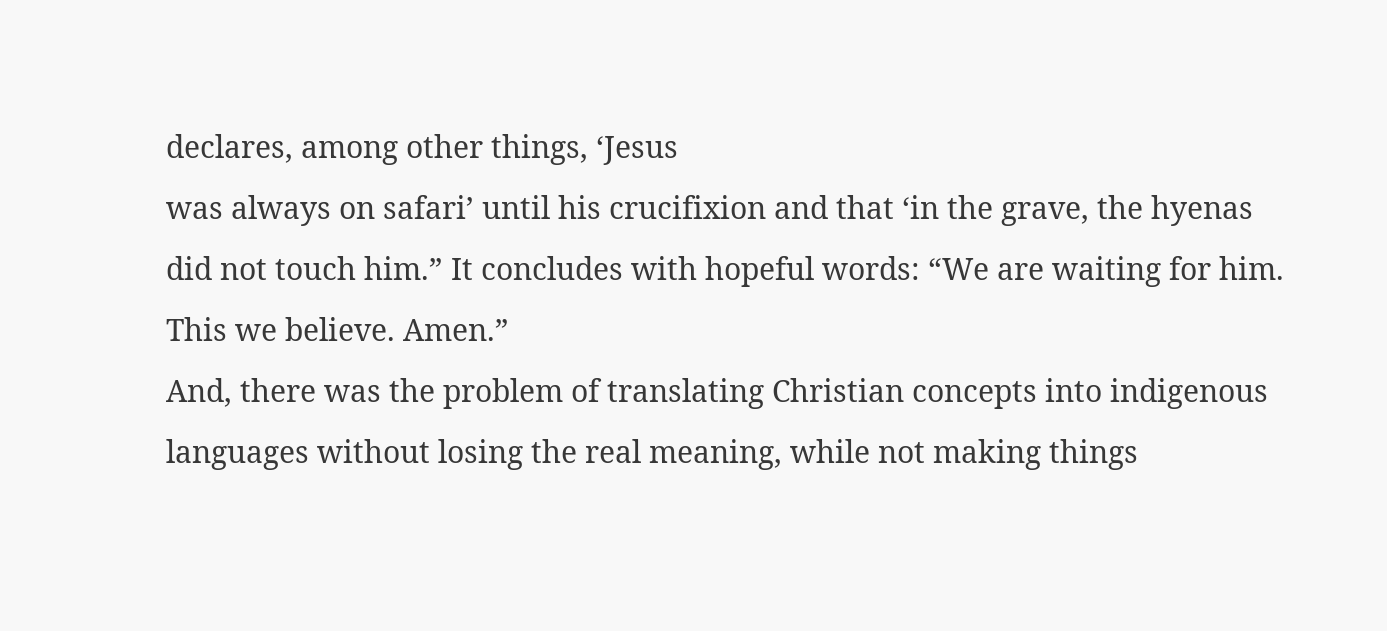declares, among other things, ‘Jesus
was always on safari’ until his crucifixion and that ‘in the grave, the hyenas
did not touch him.” It concludes with hopeful words: “We are waiting for him.
This we believe. Amen.”
And, there was the problem of translating Christian concepts into indigenous
languages without losing the real meaning, while not making things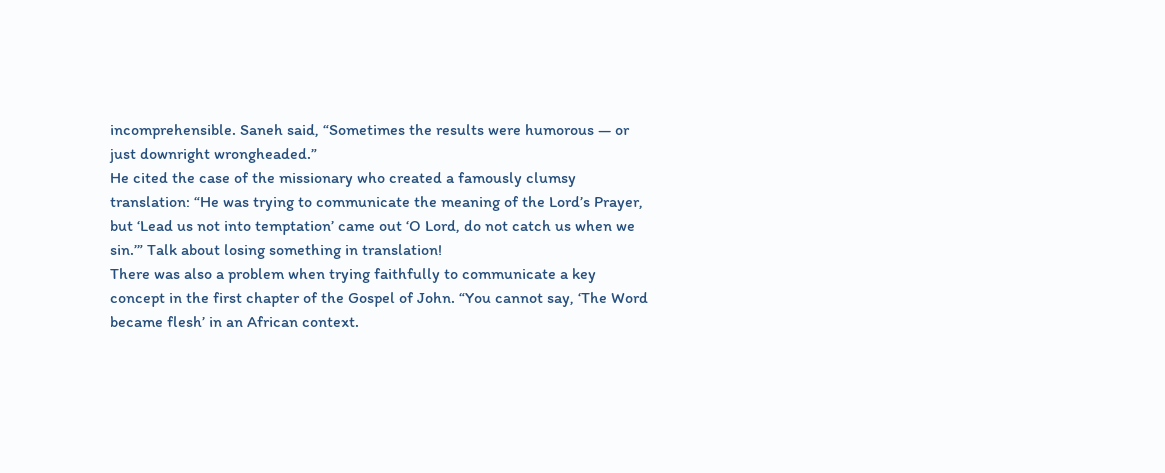incomprehensible. Saneh said, “Sometimes the results were humorous — or
just downright wrongheaded.”
He cited the case of the missionary who created a famously clumsy
translation: “He was trying to communicate the meaning of the Lord’s Prayer,
but ‘Lead us not into temptation’ came out ‘O Lord, do not catch us when we
sin.’” Talk about losing something in translation!
There was also a problem when trying faithfully to communicate a key
concept in the first chapter of the Gospel of John. “You cannot say, ‘The Word
became flesh’ in an African context.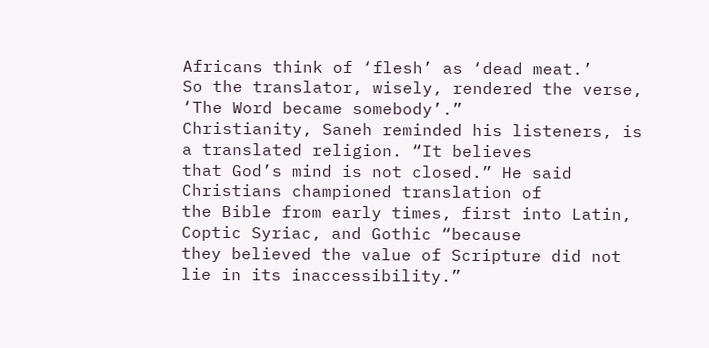Africans think of ‘flesh’ as ‘dead meat.’
So the translator, wisely, rendered the verse, ‘The Word became somebody’.”
Christianity, Saneh reminded his listeners, is a translated religion. “It believes
that God’s mind is not closed.” He said Christians championed translation of
the Bible from early times, first into Latin, Coptic Syriac, and Gothic “because
they believed the value of Scripture did not lie in its inaccessibility.”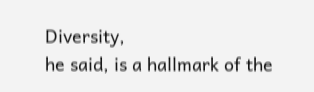Diversity,
he said, is a hallmark of the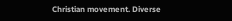Christian movement. Diverse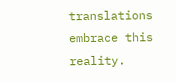translations
embrace this reality.